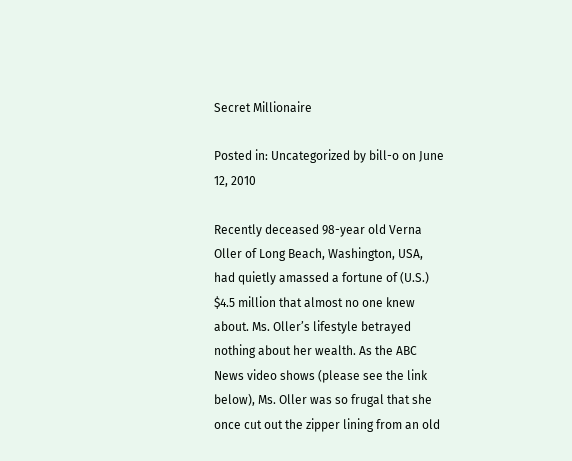Secret Millionaire

Posted in: Uncategorized by bill-o on June 12, 2010

Recently deceased 98-year old Verna Oller of Long Beach, Washington, USA, had quietly amassed a fortune of (U.S.) $4.5 million that almost no one knew about. Ms. Oller’s lifestyle betrayed nothing about her wealth. As the ABC News video shows (please see the link below), Ms. Oller was so frugal that she once cut out the zipper lining from an old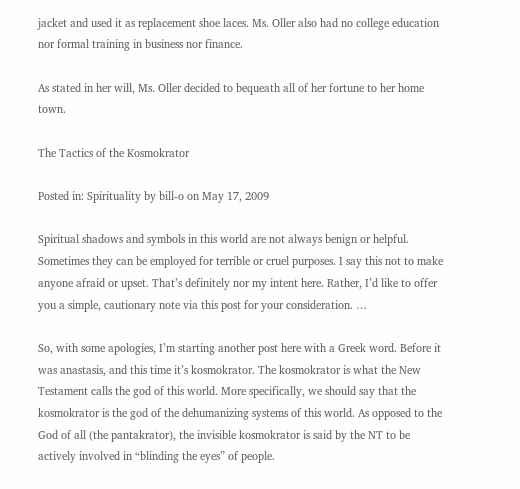jacket and used it as replacement shoe laces. Ms. Oller also had no college education nor formal training in business nor finance.

As stated in her will, Ms. Oller decided to bequeath all of her fortune to her home town.

The Tactics of the Kosmokrator

Posted in: Spirituality by bill-o on May 17, 2009

Spiritual shadows and symbols in this world are not always benign or helpful. Sometimes they can be employed for terrible or cruel purposes. I say this not to make anyone afraid or upset. That’s definitely nor my intent here. Rather, I’d like to offer you a simple, cautionary note via this post for your consideration. …

So, with some apologies, I’m starting another post here with a Greek word. Before it was anastasis, and this time it’s kosmokrator. The kosmokrator is what the New Testament calls the god of this world. More specifically, we should say that the kosmokrator is the god of the dehumanizing systems of this world. As opposed to the God of all (the pantakrator), the invisible kosmokrator is said by the NT to be actively involved in “blinding the eyes” of people.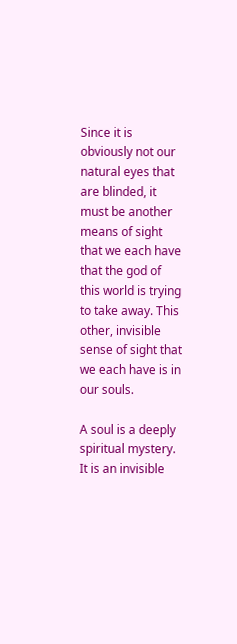Since it is obviously not our natural eyes that are blinded, it must be another means of sight that we each have that the god of this world is trying to take away. This other, invisible sense of sight that we each have is in our souls.

A soul is a deeply spiritual mystery. It is an invisible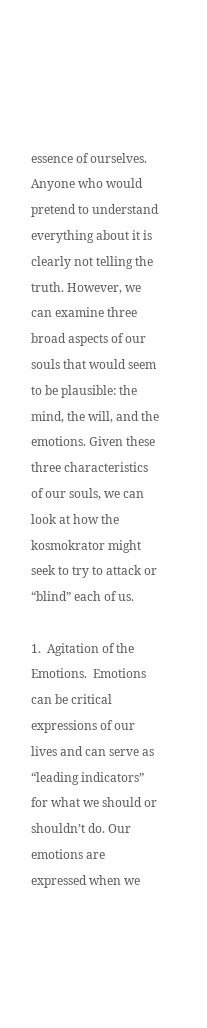essence of ourselves. Anyone who would pretend to understand everything about it is clearly not telling the truth. However, we can examine three broad aspects of our souls that would seem to be plausible: the mind, the will, and the emotions. Given these three characteristics of our souls, we can look at how the kosmokrator might seek to try to attack or “blind” each of us.

1.  Agitation of the Emotions.  Emotions can be critical expressions of our lives and can serve as “leading indicators” for what we should or shouldn’t do. Our emotions are expressed when we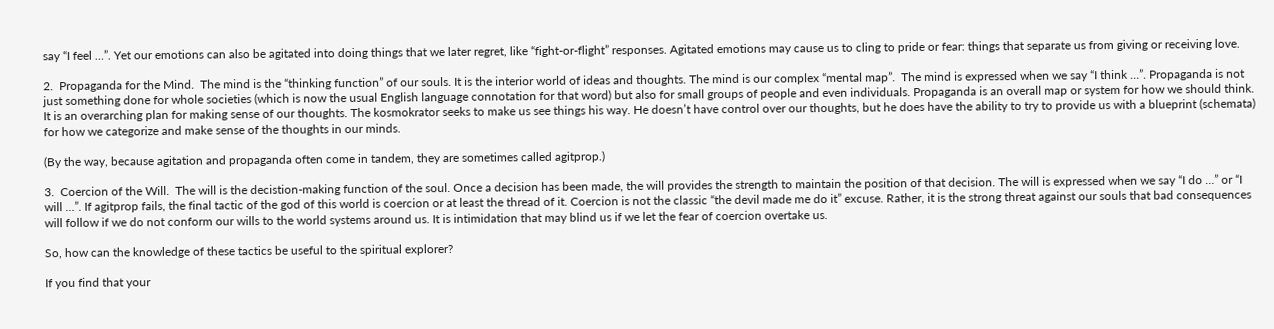say “I feel …”. Yet our emotions can also be agitated into doing things that we later regret, like “fight-or-flight” responses. Agitated emotions may cause us to cling to pride or fear: things that separate us from giving or receiving love.

2.  Propaganda for the Mind.  The mind is the “thinking function” of our souls. It is the interior world of ideas and thoughts. The mind is our complex “mental map”.  The mind is expressed when we say “I think …”. Propaganda is not just something done for whole societies (which is now the usual English language connotation for that word) but also for small groups of people and even individuals. Propaganda is an overall map or system for how we should think. It is an overarching plan for making sense of our thoughts. The kosmokrator seeks to make us see things his way. He doesn’t have control over our thoughts, but he does have the ability to try to provide us with a blueprint (schemata) for how we categorize and make sense of the thoughts in our minds.

(By the way, because agitation and propaganda often come in tandem, they are sometimes called agitprop.)

3.  Coercion of the Will.  The will is the decistion-making function of the soul. Once a decision has been made, the will provides the strength to maintain the position of that decision. The will is expressed when we say “I do …” or “I will …”. If agitprop fails, the final tactic of the god of this world is coercion or at least the thread of it. Coercion is not the classic “the devil made me do it” excuse. Rather, it is the strong threat against our souls that bad consequences will follow if we do not conform our wills to the world systems around us. It is intimidation that may blind us if we let the fear of coercion overtake us.

So, how can the knowledge of these tactics be useful to the spiritual explorer?

If you find that your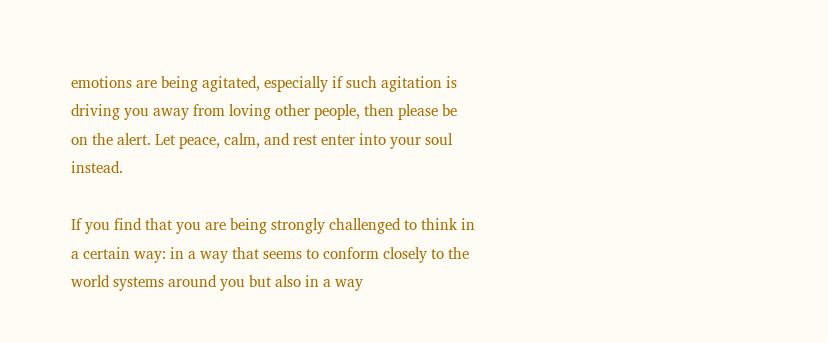emotions are being agitated, especially if such agitation is driving you away from loving other people, then please be on the alert. Let peace, calm, and rest enter into your soul instead.

If you find that you are being strongly challenged to think in a certain way: in a way that seems to conform closely to the world systems around you but also in a way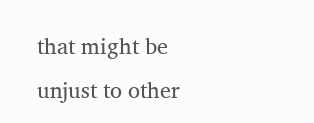that might be unjust to other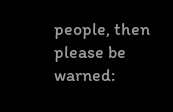people, then please be warned: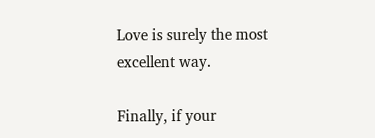Love is surely the most excellent way.

Finally, if your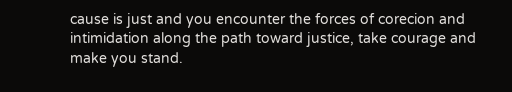cause is just and you encounter the forces of corecion and intimidation along the path toward justice, take courage and make you stand.